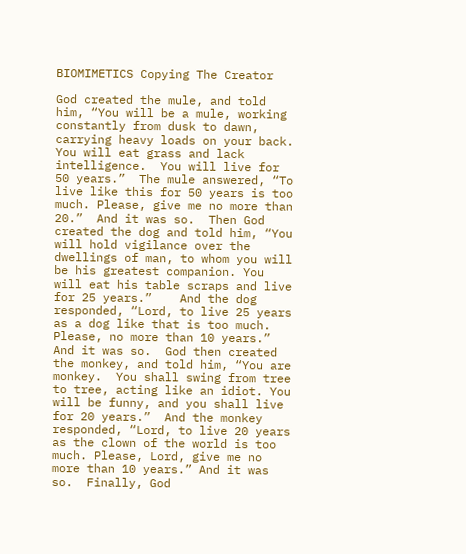BIOMIMETICS Copying The Creator

God created the mule, and told him, “You will be a mule, working constantly from dusk to dawn, carrying heavy loads on your back.  You will eat grass and lack intelligence.  You will live for 50 years.”  The mule answered, “To live like this for 50 years is too much. Please, give me no more than 20.”  And it was so.  Then God created the dog and told him, “You will hold vigilance over the dwellings of man, to whom you will be his greatest companion. You will eat his table scraps and live for 25 years.”    And the dog responded, “Lord, to live 25 years as a dog like that is too much. Please, no more than 10 years.”  And it was so.  God then created the monkey, and told him, “You are monkey.  You shall swing from tree to tree, acting like an idiot. You will be funny, and you shall live for 20 years.”  And the monkey responded, “Lord, to live 20 years as the clown of the world is too much. Please, Lord, give me no more than 10 years.” And it was so.  Finally, God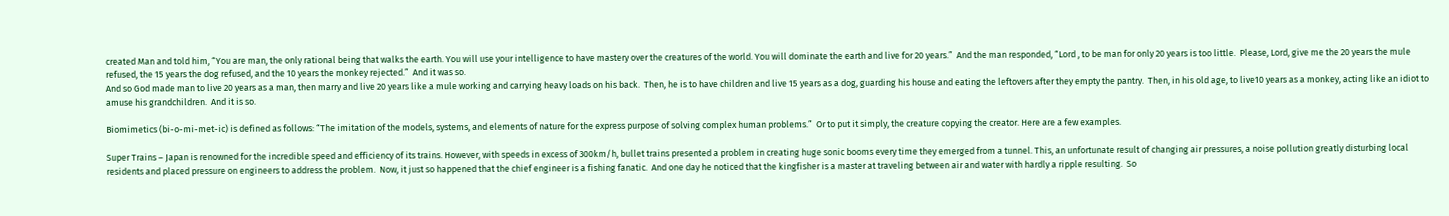created Man and told him, “You are man, the only rational being that walks the earth. You will use your intelligence to have mastery over the creatures of the world. You will dominate the earth and live for 20 years.”  And the man responded, “Lord , to be man for only 20 years is too little.  Please, Lord, give me the 20 years the mule refused, the 15 years the dog refused, and the 10 years the monkey rejected.”  And it was so.
And so God made man to live 20 years as a man, then marry and live 20 years like a mule working and carrying heavy loads on his back.  Then, he is to have children and live 15 years as a dog, guarding his house and eating the leftovers after they empty the pantry.  Then, in his old age, to live10 years as a monkey, acting like an idiot to amuse his grandchildren.  And it is so.

Biomimetics (bi-o-mi-met-ic) is defined as follows: “The imitation of the models, systems, and elements of nature for the express purpose of solving complex human problems.”  Or to put it simply, the creature copying the creator. Here are a few examples.

Super Trains – Japan is renowned for the incredible speed and efficiency of its trains. However, with speeds in excess of 300km/h, bullet trains presented a problem in creating huge sonic booms every time they emerged from a tunnel. This, an unfortunate result of changing air pressures, a noise pollution greatly disturbing local residents and placed pressure on engineers to address the problem.  Now, it just so happened that the chief engineer is a fishing fanatic.  And one day he noticed that the kingfisher is a master at traveling between air and water with hardly a ripple resulting.  So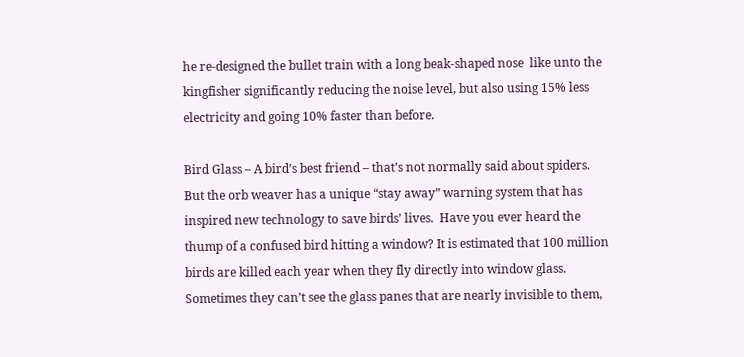he re-designed the bullet train with a long beak-shaped nose  like unto the kingfisher significantly reducing the noise level, but also using 15% less electricity and going 10% faster than before.

Bird Glass – A bird’s best friend – that’s not normally said about spiders. But the orb weaver has a unique “stay away” warning system that has inspired new technology to save birds’ lives.  Have you ever heard the thump of a confused bird hitting a window? It is estimated that 100 million birds are killed each year when they fly directly into window glass. Sometimes they can’t see the glass panes that are nearly invisible to them,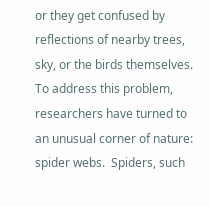or they get confused by reflections of nearby trees, sky, or the birds themselves. To address this problem, researchers have turned to an unusual corner of nature: spider webs.  Spiders, such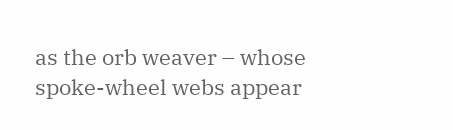as the orb weaver – whose spoke-wheel webs appear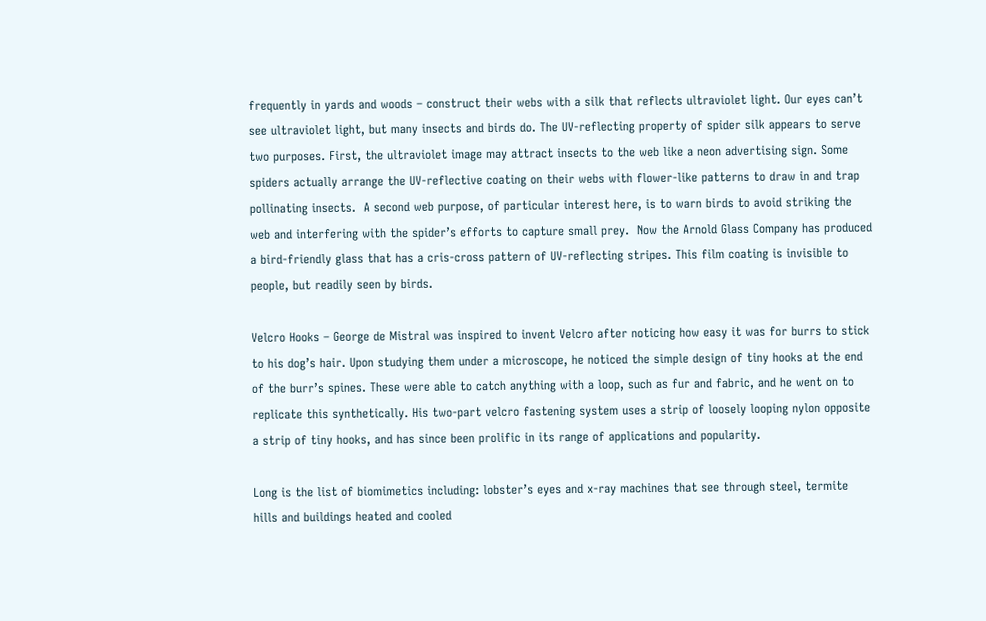frequently in yards and woods – construct their webs with a silk that reflects ultraviolet light. Our eyes can’t see ultraviolet light, but many insects and birds do. The UV-reflecting property of spider silk appears to serve two purposes. First, the ultraviolet image may attract insects to the web like a neon advertising sign. Some spiders actually arrange the UV-reflective coating on their webs with flower-like patterns to draw in and trap pollinating insects.  A second web purpose, of particular interest here, is to warn birds to avoid striking the web and interfering with the spider’s efforts to capture small prey.  Now the Arnold Glass Company has produced a bird-friendly glass that has a cris-cross pattern of UV-reflecting stripes. This film coating is invisible to people, but readily seen by birds.

Velcro Hooks – George de Mistral was inspired to invent Velcro after noticing how easy it was for burrs to stick to his dog’s hair. Upon studying them under a microscope, he noticed the simple design of tiny hooks at the end of the burr’s spines. These were able to catch anything with a loop, such as fur and fabric, and he went on to replicate this synthetically. His two-part velcro fastening system uses a strip of loosely looping nylon opposite a strip of tiny hooks, and has since been prolific in its range of applications and popularity.

Long is the list of biomimetics including: lobster’s eyes and x-ray machines that see through steel, termite hills and buildings heated and cooled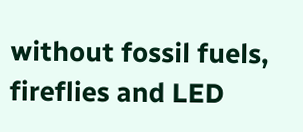without fossil fuels, fireflies and LED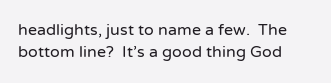headlights, just to name a few.  The bottom line?  It’s a good thing God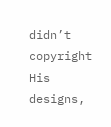didn’t copyright His designs,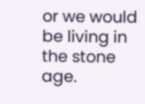or we would be living in the stone age.